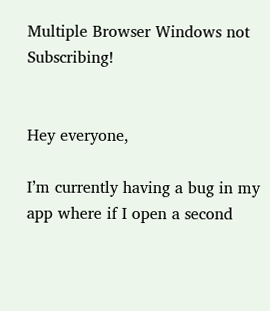Multiple Browser Windows not Subscribing!


Hey everyone,

I’m currently having a bug in my app where if I open a second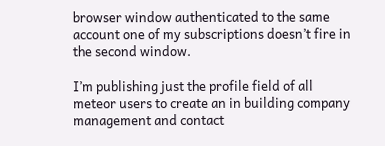browser window authenticated to the same account one of my subscriptions doesn’t fire in the second window.

I’m publishing just the profile field of all meteor users to create an in building company management and contact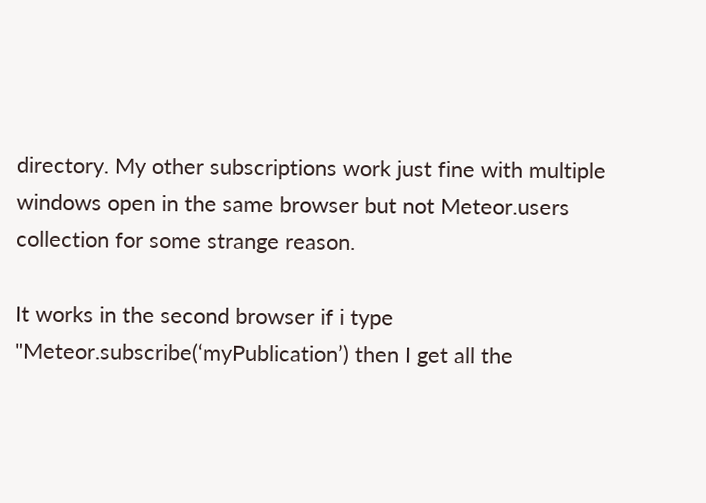directory. My other subscriptions work just fine with multiple windows open in the same browser but not Meteor.users collection for some strange reason.

It works in the second browser if i type "Meteor.subscribe(‘myPublication’) then I get all the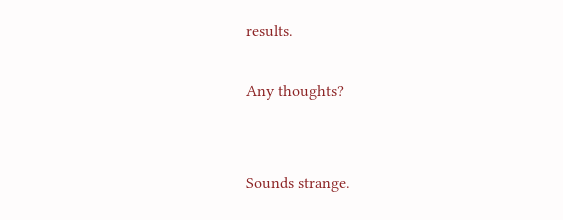results.

Any thoughts?


Sounds strange.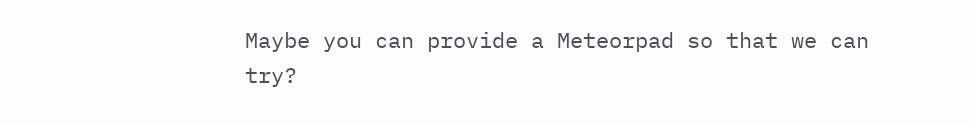Maybe you can provide a Meteorpad so that we can try?